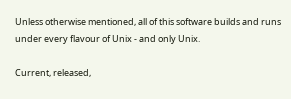Unless otherwise mentioned, all of this software builds and runs under every flavour of Unix - and only Unix.

Current, released,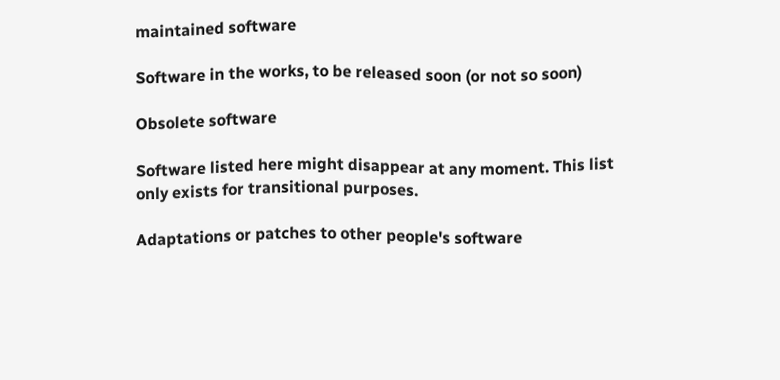maintained software

Software in the works, to be released soon (or not so soon)

Obsolete software

Software listed here might disappear at any moment. This list only exists for transitional purposes.

Adaptations or patches to other people's software